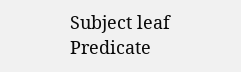Subject leaf
Predicate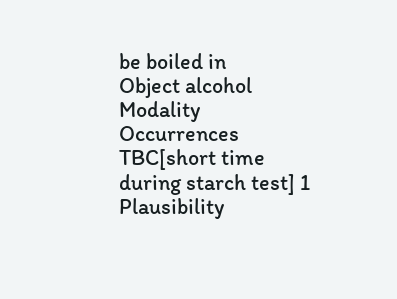be boiled in
Object alcohol
Modality Occurrences
TBC[short time during starch test] 1
Plausibility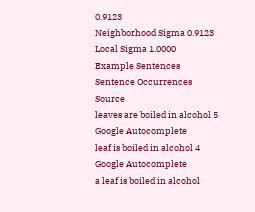0.9123
Neighborhood Sigma 0.9123
Local Sigma 1.0000
Example Sentences
Sentence Occurrences Source
leaves are boiled in alcohol 5 Google Autocomplete
leaf is boiled in alcohol 4 Google Autocomplete
a leaf is boiled in alcohol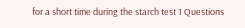for a short time during the starch test 1 Questions